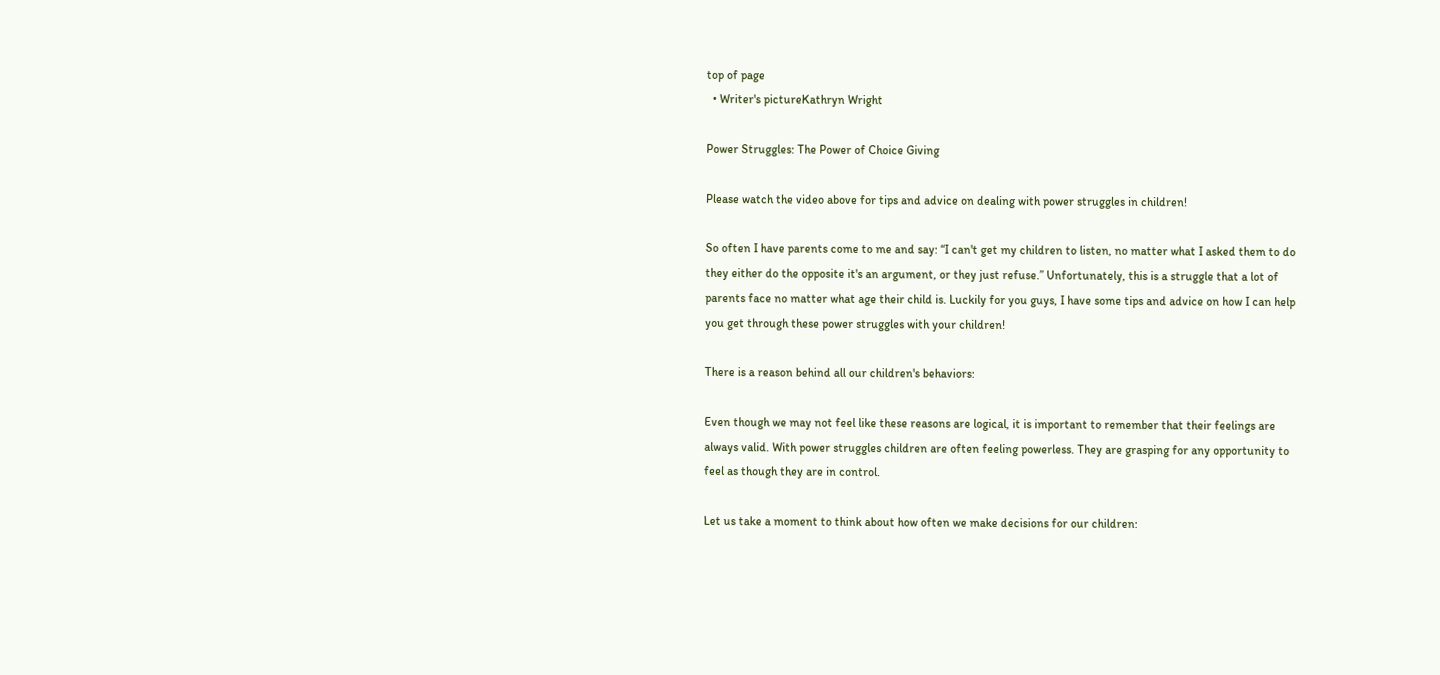top of page
  • Writer's pictureKathryn Wright

Power Struggles: The Power of Choice Giving

Please watch the video above for tips and advice on dealing with power struggles in children!

So often I have parents come to me and say: “I can't get my children to listen, no matter what I asked them to do they either do the opposite it's an argument, or they just refuse.” Unfortunately, this is a struggle that a lot of parents face no matter what age their child is. Luckily for you guys, I have some tips and advice on how I can help you get through these power struggles with your children!

There is a reason behind all our children's behaviors:

Even though we may not feel like these reasons are logical, it is important to remember that their feelings are always valid. With power struggles children are often feeling powerless. They are grasping for any opportunity to feel as though they are in control.

Let us take a moment to think about how often we make decisions for our children: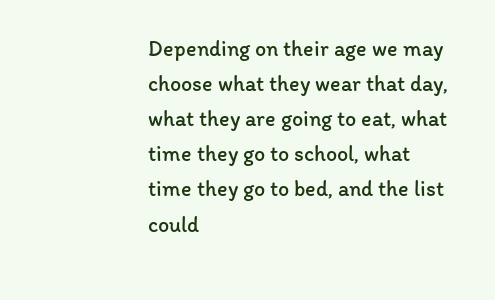Depending on their age we may choose what they wear that day, what they are going to eat, what time they go to school, what time they go to bed, and the list could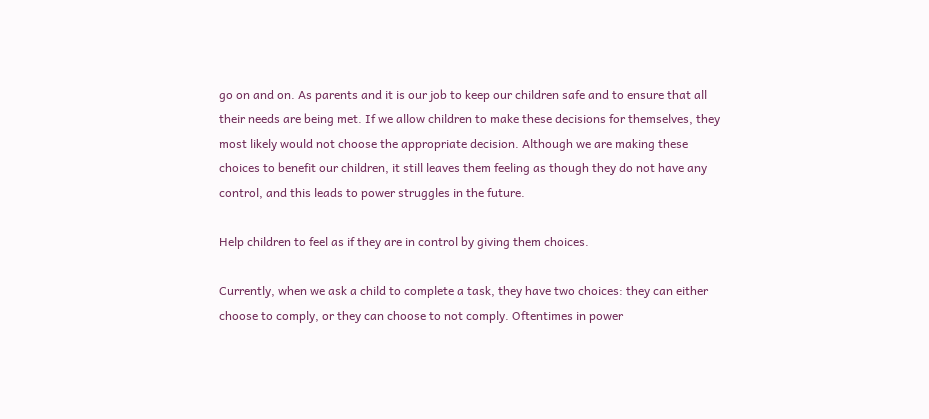go on and on. As parents and it is our job to keep our children safe and to ensure that all their needs are being met. If we allow children to make these decisions for themselves, they most likely would not choose the appropriate decision. Although we are making these choices to benefit our children, it still leaves them feeling as though they do not have any control, and this leads to power struggles in the future.

Help children to feel as if they are in control by giving them choices.

Currently, when we ask a child to complete a task, they have two choices: they can either choose to comply, or they can choose to not comply. Oftentimes in power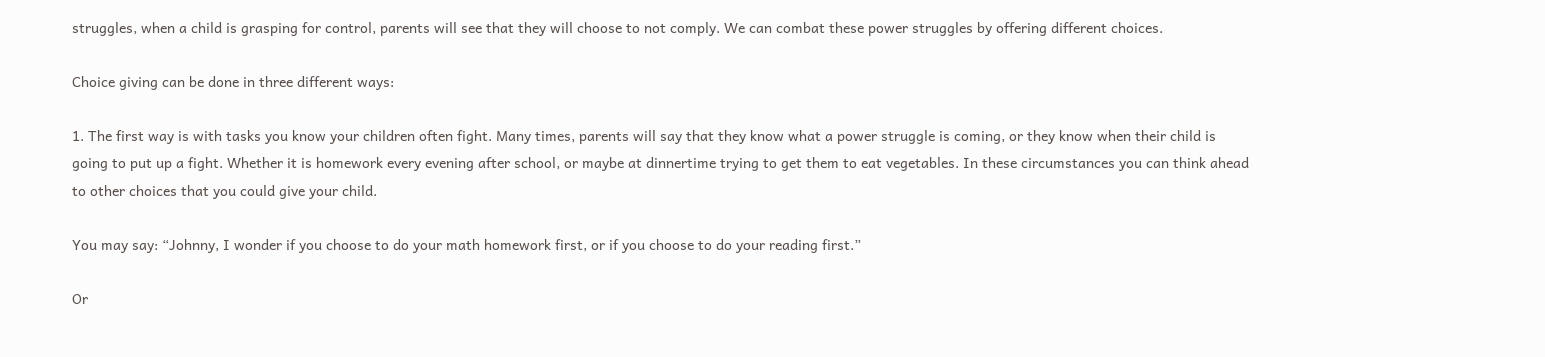struggles, when a child is grasping for control, parents will see that they will choose to not comply. We can combat these power struggles by offering different choices.

Choice giving can be done in three different ways:

1. The first way is with tasks you know your children often fight. Many times, parents will say that they know what a power struggle is coming, or they know when their child is going to put up a fight. Whether it is homework every evening after school, or maybe at dinnertime trying to get them to eat vegetables. In these circumstances you can think ahead to other choices that you could give your child.

You may say: “Johnny, I wonder if you choose to do your math homework first, or if you choose to do your reading first.”

Or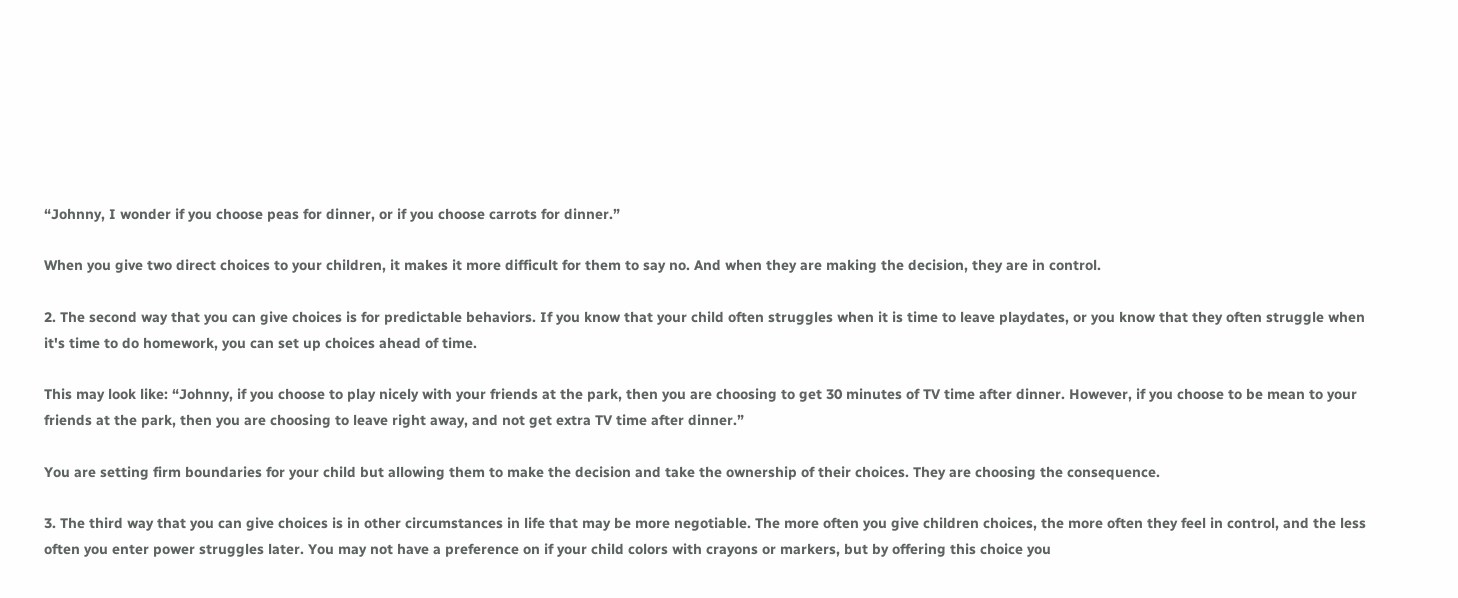“Johnny, I wonder if you choose peas for dinner, or if you choose carrots for dinner.”

When you give two direct choices to your children, it makes it more difficult for them to say no. And when they are making the decision, they are in control.

2. The second way that you can give choices is for predictable behaviors. If you know that your child often struggles when it is time to leave playdates, or you know that they often struggle when it's time to do homework, you can set up choices ahead of time.

This may look like: “Johnny, if you choose to play nicely with your friends at the park, then you are choosing to get 30 minutes of TV time after dinner. However, if you choose to be mean to your friends at the park, then you are choosing to leave right away, and not get extra TV time after dinner.”

You are setting firm boundaries for your child but allowing them to make the decision and take the ownership of their choices. They are choosing the consequence.

3. The third way that you can give choices is in other circumstances in life that may be more negotiable. The more often you give children choices, the more often they feel in control, and the less often you enter power struggles later. You may not have a preference on if your child colors with crayons or markers, but by offering this choice you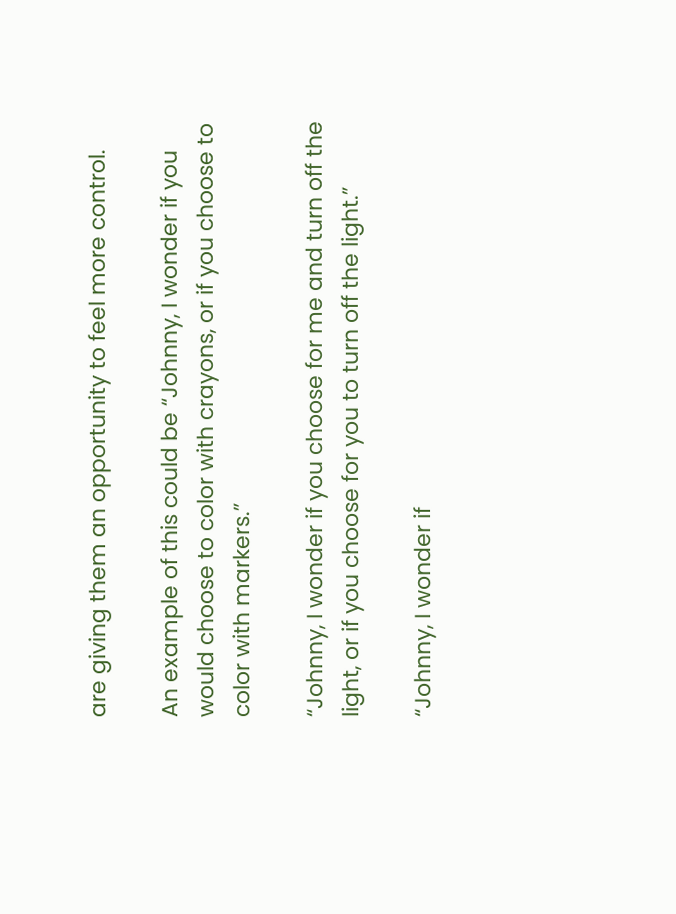are giving them an opportunity to feel more control.

An example of this could be “Johnny, I wonder if you would choose to color with crayons, or if you choose to color with markers.”

“Johnny, I wonder if you choose for me and turn off the light, or if you choose for you to turn off the light.”

“Johnny, I wonder if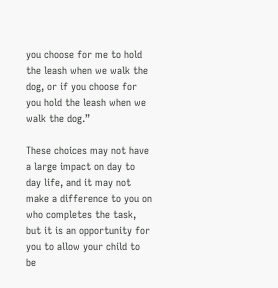you choose for me to hold the leash when we walk the dog, or if you choose for you hold the leash when we walk the dog.”

These choices may not have a large impact on day to day life, and it may not make a difference to you on who completes the task, but it is an opportunity for you to allow your child to be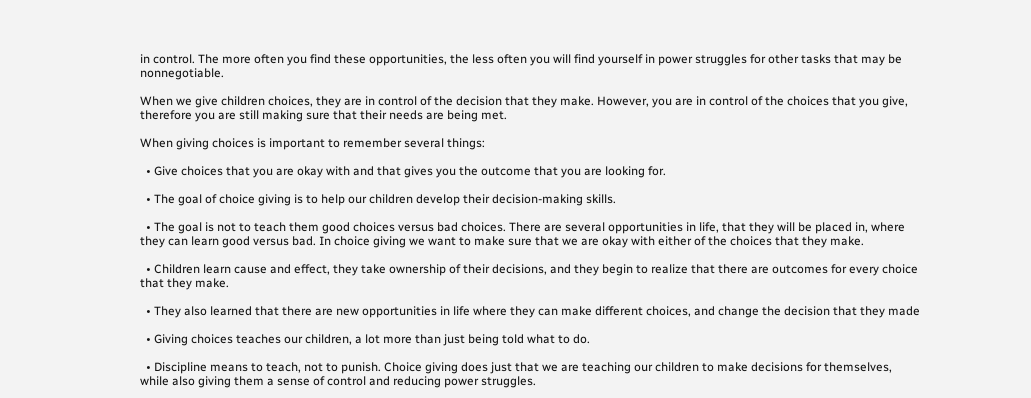in control. The more often you find these opportunities, the less often you will find yourself in power struggles for other tasks that may be nonnegotiable.

When we give children choices, they are in control of the decision that they make. However, you are in control of the choices that you give, therefore you are still making sure that their needs are being met.

When giving choices is important to remember several things:

  • Give choices that you are okay with and that gives you the outcome that you are looking for.

  • The goal of choice giving is to help our children develop their decision-making skills.

  • The goal is not to teach them good choices versus bad choices. There are several opportunities in life, that they will be placed in, where they can learn good versus bad. In choice giving we want to make sure that we are okay with either of the choices that they make.

  • Children learn cause and effect, they take ownership of their decisions, and they begin to realize that there are outcomes for every choice that they make.

  • They also learned that there are new opportunities in life where they can make different choices, and change the decision that they made

  • Giving choices teaches our children, a lot more than just being told what to do.

  • Discipline means to teach, not to punish. Choice giving does just that we are teaching our children to make decisions for themselves, while also giving them a sense of control and reducing power struggles.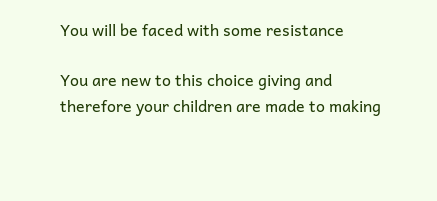You will be faced with some resistance

You are new to this choice giving and therefore your children are made to making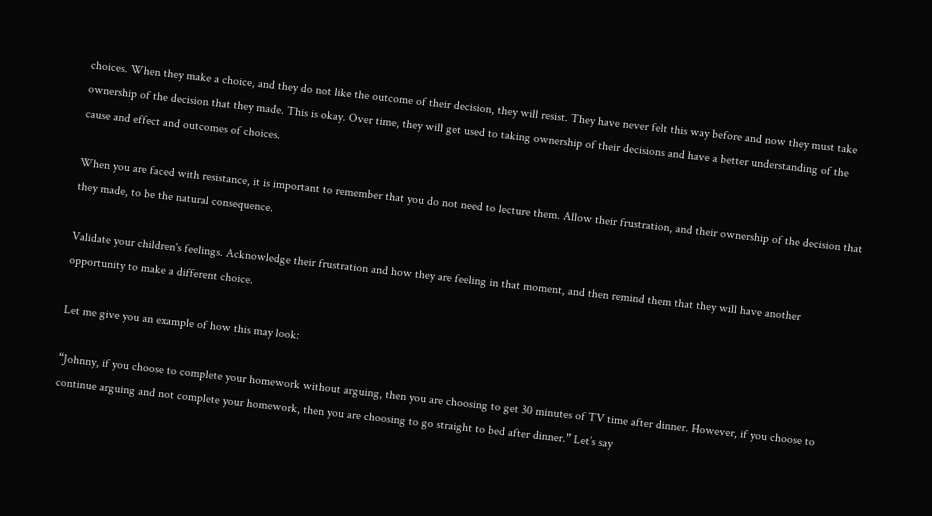choices. When they make a choice, and they do not like the outcome of their decision, they will resist. They have never felt this way before and now they must take ownership of the decision that they made. This is okay. Over time, they will get used to taking ownership of their decisions and have a better understanding of the cause and effect and outcomes of choices.

When you are faced with resistance, it is important to remember that you do not need to lecture them. Allow their frustration, and their ownership of the decision that they made, to be the natural consequence.

Validate your children's feelings. Acknowledge their frustration and how they are feeling in that moment, and then remind them that they will have another opportunity to make a different choice.

Let me give you an example of how this may look:

“Johnny, if you choose to complete your homework without arguing, then you are choosing to get 30 minutes of TV time after dinner. However, if you choose to continue arguing and not complete your homework, then you are choosing to go straight to bed after dinner.” Let’s say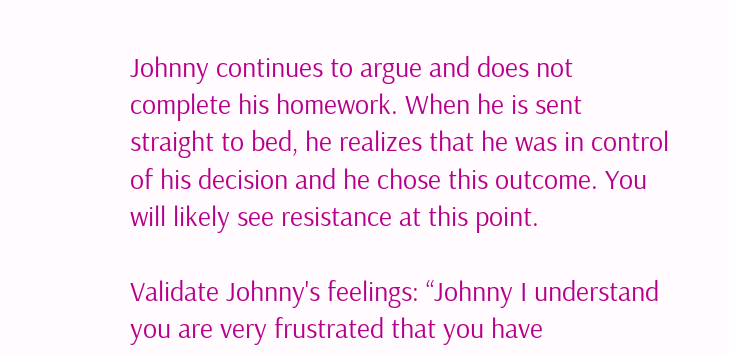Johnny continues to argue and does not complete his homework. When he is sent straight to bed, he realizes that he was in control of his decision and he chose this outcome. You will likely see resistance at this point.

Validate Johnny's feelings: “Johnny I understand you are very frustrated that you have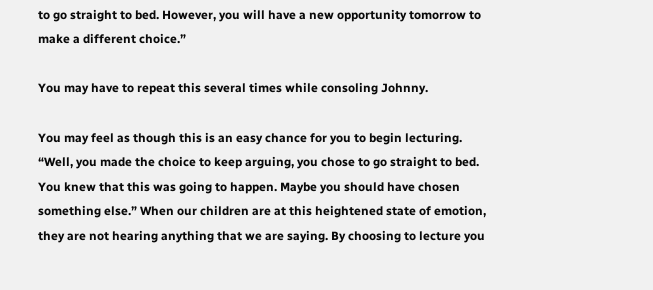to go straight to bed. However, you will have a new opportunity tomorrow to make a different choice.”

You may have to repeat this several times while consoling Johnny.

You may feel as though this is an easy chance for you to begin lecturing. “Well, you made the choice to keep arguing, you chose to go straight to bed. You knew that this was going to happen. Maybe you should have chosen something else.” When our children are at this heightened state of emotion, they are not hearing anything that we are saying. By choosing to lecture you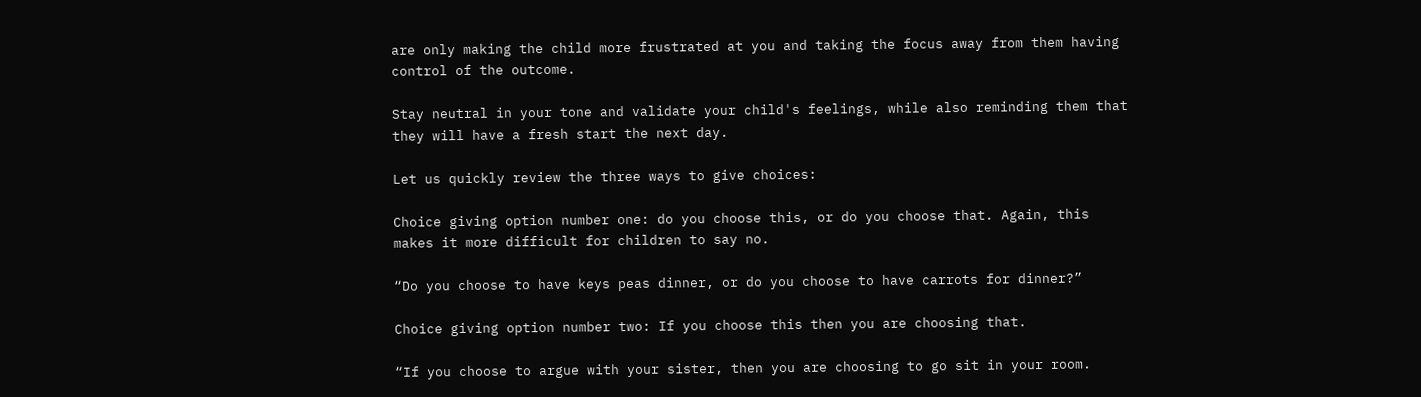are only making the child more frustrated at you and taking the focus away from them having control of the outcome.

Stay neutral in your tone and validate your child's feelings, while also reminding them that they will have a fresh start the next day.

Let us quickly review the three ways to give choices:

Choice giving option number one: do you choose this, or do you choose that. Again, this makes it more difficult for children to say no.

“Do you choose to have keys peas dinner, or do you choose to have carrots for dinner?”

Choice giving option number two: If you choose this then you are choosing that.

“If you choose to argue with your sister, then you are choosing to go sit in your room.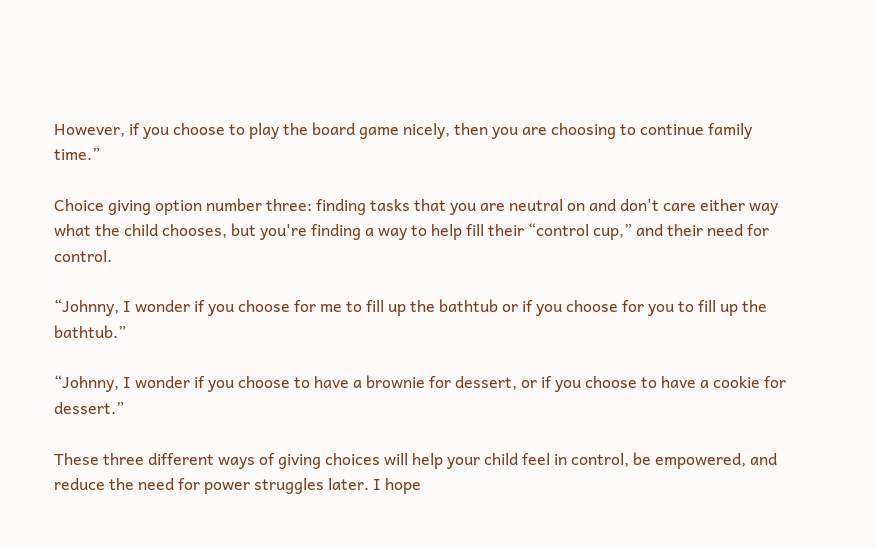However, if you choose to play the board game nicely, then you are choosing to continue family time.”

Choice giving option number three: finding tasks that you are neutral on and don't care either way what the child chooses, but you're finding a way to help fill their “control cup,” and their need for control.

“Johnny, I wonder if you choose for me to fill up the bathtub or if you choose for you to fill up the bathtub.”

“Johnny, I wonder if you choose to have a brownie for dessert, or if you choose to have a cookie for dessert.”

These three different ways of giving choices will help your child feel in control, be empowered, and reduce the need for power struggles later. I hope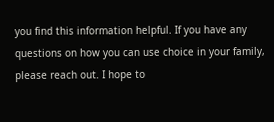you find this information helpful. If you have any questions on how you can use choice in your family, please reach out. I hope to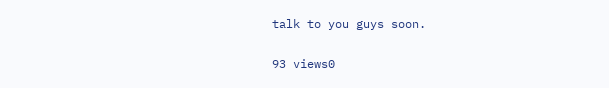talk to you guys soon.

93 views0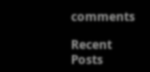comments

Recent Posts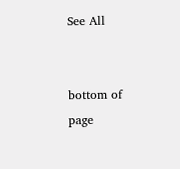See All


bottom of page